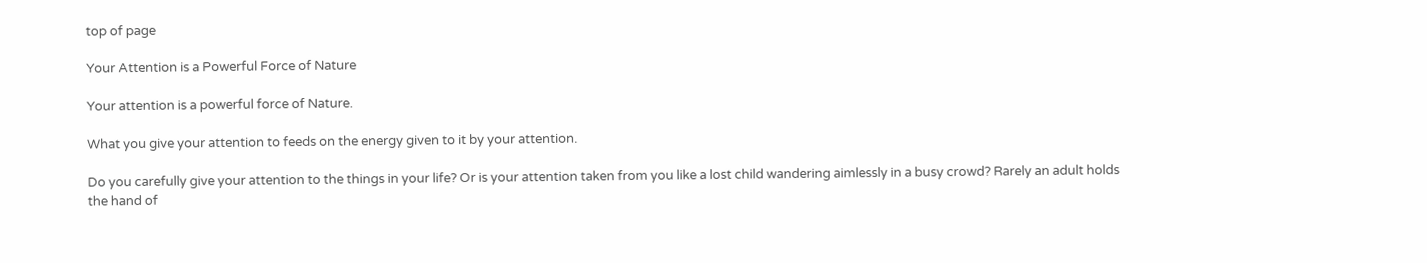top of page

Your Attention is a Powerful Force of Nature

Your attention is a powerful force of Nature.

What you give your attention to feeds on the energy given to it by your attention.

Do you carefully give your attention to the things in your life? Or is your attention taken from you like a lost child wandering aimlessly in a busy crowd? Rarely an adult holds the hand of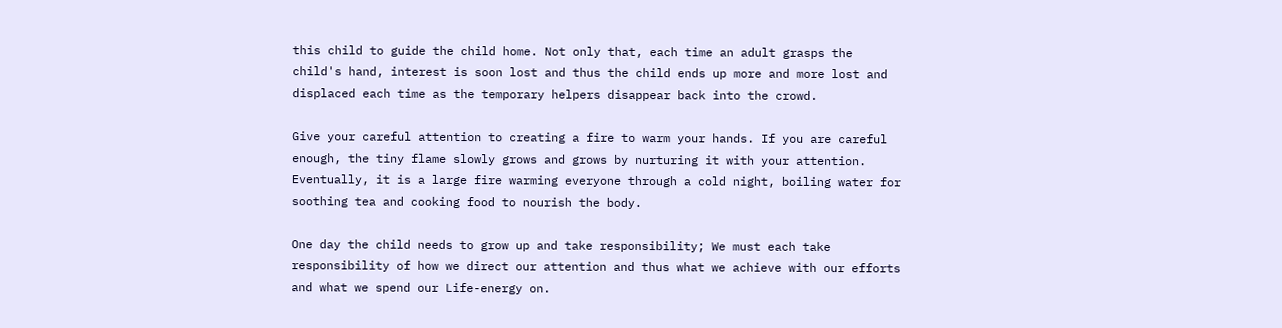this child to guide the child home. Not only that, each time an adult grasps the child's hand, interest is soon lost and thus the child ends up more and more lost and displaced each time as the temporary helpers disappear back into the crowd.

Give your careful attention to creating a fire to warm your hands. If you are careful enough, the tiny flame slowly grows and grows by nurturing it with your attention. Eventually, it is a large fire warming everyone through a cold night, boiling water for soothing tea and cooking food to nourish the body.

One day the child needs to grow up and take responsibility; We must each take responsibility of how we direct our attention and thus what we achieve with our efforts and what we spend our Life-energy on.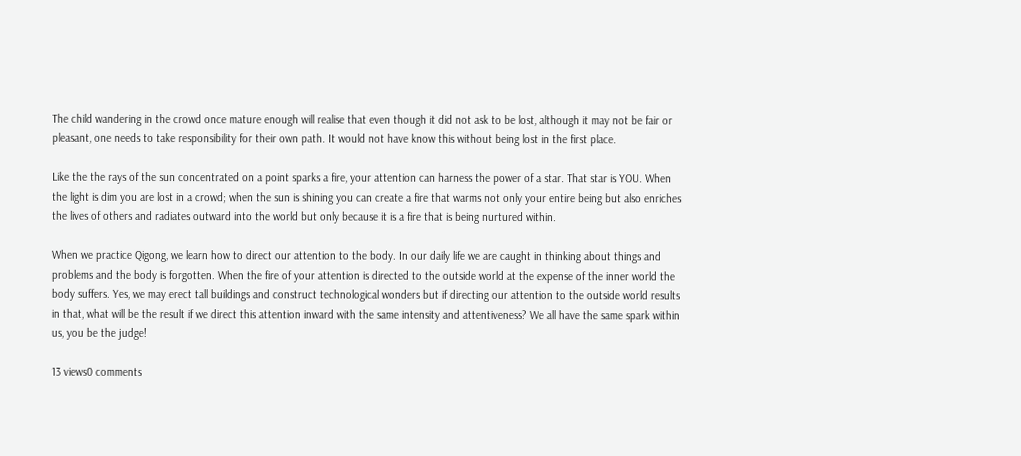The child wandering in the crowd once mature enough will realise that even though it did not ask to be lost, although it may not be fair or pleasant, one needs to take responsibility for their own path. It would not have know this without being lost in the first place.

Like the the rays of the sun concentrated on a point sparks a fire, your attention can harness the power of a star. That star is YOU. When the light is dim you are lost in a crowd; when the sun is shining you can create a fire that warms not only your entire being but also enriches the lives of others and radiates outward into the world but only because it is a fire that is being nurtured within.

When we practice Qigong, we learn how to direct our attention to the body. In our daily life we are caught in thinking about things and problems and the body is forgotten. When the fire of your attention is directed to the outside world at the expense of the inner world the body suffers. Yes, we may erect tall buildings and construct technological wonders but if directing our attention to the outside world results in that, what will be the result if we direct this attention inward with the same intensity and attentiveness? We all have the same spark within us, you be the judge!

13 views0 comments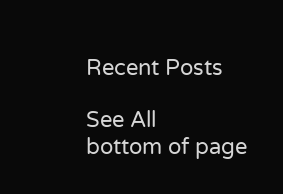Recent Posts

See All
bottom of page